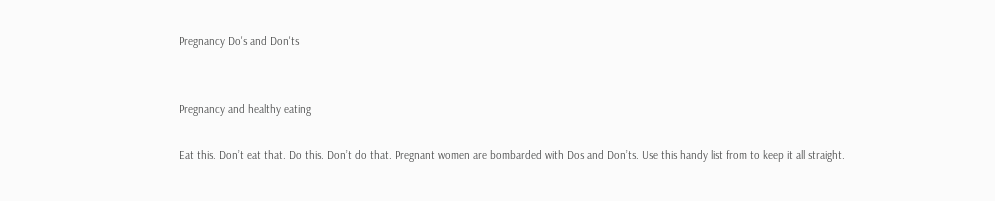Pregnancy Do's and Don'ts


Pregnancy and healthy eating

Eat this. Don’t eat that. Do this. Don’t do that. Pregnant women are bombarded with Dos and Don’ts. Use this handy list from to keep it all straight.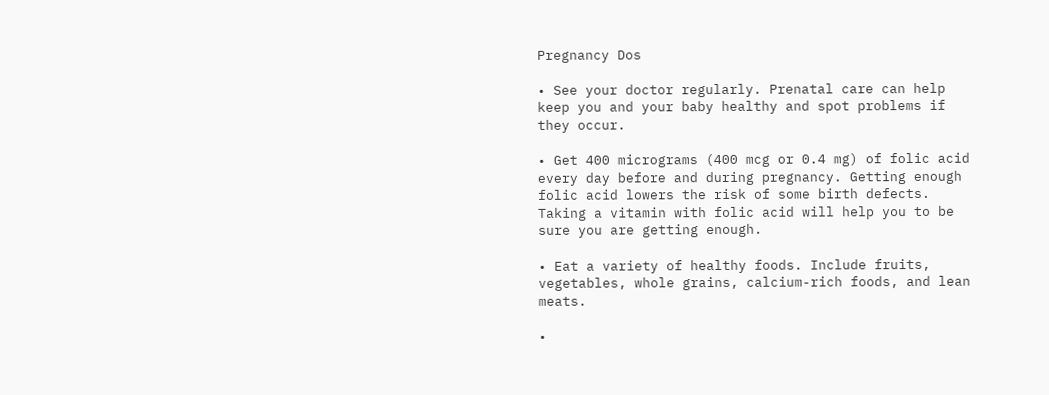Pregnancy Dos

• See your doctor regularly. Prenatal care can help keep you and your baby healthy and spot problems if they occur.

• Get 400 micrograms (400 mcg or 0.4 mg) of folic acid every day before and during pregnancy. Getting enough folic acid lowers the risk of some birth defects. Taking a vitamin with folic acid will help you to be sure you are getting enough.

• Eat a variety of healthy foods. Include fruits, vegetables, whole grains, calcium-rich foods, and lean meats.

•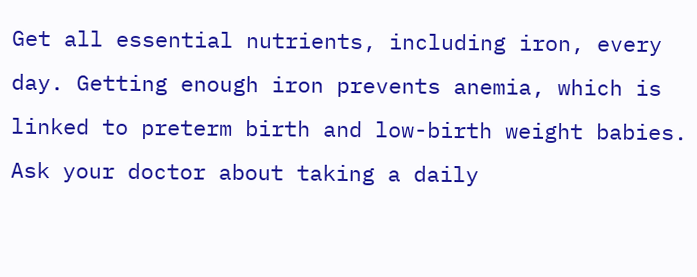Get all essential nutrients, including iron, every day. Getting enough iron prevents anemia, which is linked to preterm birth and low-birth weight babies. Ask your doctor about taking a daily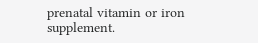prenatal vitamin or iron supplement.